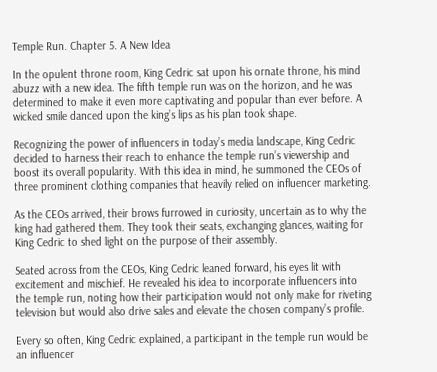Temple Run. Chapter 5. A New Idea

In the opulent throne room, King Cedric sat upon his ornate throne, his mind abuzz with a new idea. The fifth temple run was on the horizon, and he was determined to make it even more captivating and popular than ever before. A wicked smile danced upon the king’s lips as his plan took shape.

Recognizing the power of influencers in today’s media landscape, King Cedric decided to harness their reach to enhance the temple run’s viewership and boost its overall popularity. With this idea in mind, he summoned the CEOs of three prominent clothing companies that heavily relied on influencer marketing.

As the CEOs arrived, their brows furrowed in curiosity, uncertain as to why the king had gathered them. They took their seats, exchanging glances, waiting for King Cedric to shed light on the purpose of their assembly.

Seated across from the CEOs, King Cedric leaned forward, his eyes lit with excitement and mischief. He revealed his idea to incorporate influencers into the temple run, noting how their participation would not only make for riveting television but would also drive sales and elevate the chosen company’s profile.

Every so often, King Cedric explained, a participant in the temple run would be an influencer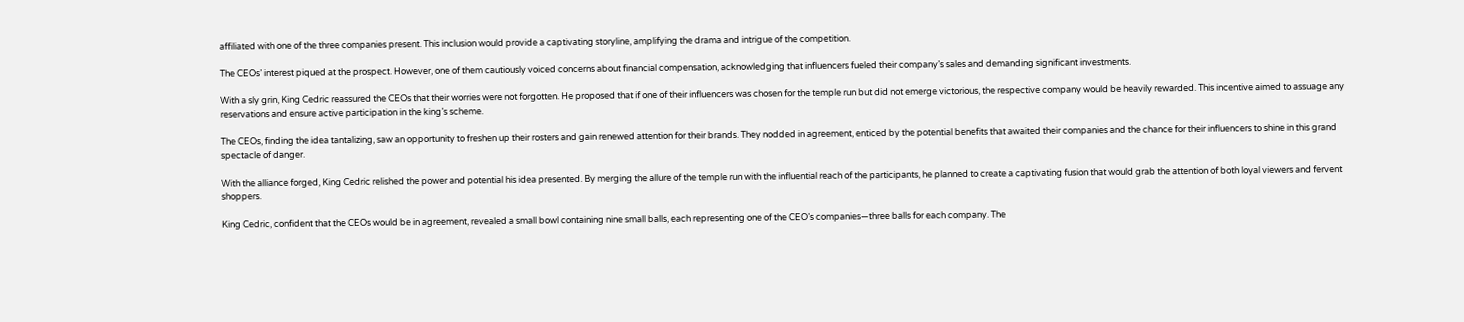affiliated with one of the three companies present. This inclusion would provide a captivating storyline, amplifying the drama and intrigue of the competition.

The CEOs’ interest piqued at the prospect. However, one of them cautiously voiced concerns about financial compensation, acknowledging that influencers fueled their company’s sales and demanding significant investments.

With a sly grin, King Cedric reassured the CEOs that their worries were not forgotten. He proposed that if one of their influencers was chosen for the temple run but did not emerge victorious, the respective company would be heavily rewarded. This incentive aimed to assuage any reservations and ensure active participation in the king’s scheme.

The CEOs, finding the idea tantalizing, saw an opportunity to freshen up their rosters and gain renewed attention for their brands. They nodded in agreement, enticed by the potential benefits that awaited their companies and the chance for their influencers to shine in this grand spectacle of danger.

With the alliance forged, King Cedric relished the power and potential his idea presented. By merging the allure of the temple run with the influential reach of the participants, he planned to create a captivating fusion that would grab the attention of both loyal viewers and fervent shoppers.

King Cedric, confident that the CEOs would be in agreement, revealed a small bowl containing nine small balls, each representing one of the CEO’s companies—three balls for each company. The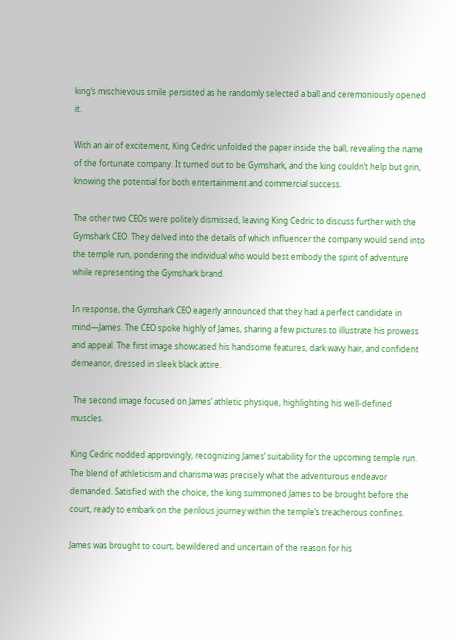king’s mischievous smile persisted as he randomly selected a ball and ceremoniously opened it.

With an air of excitement, King Cedric unfolded the paper inside the ball, revealing the name of the fortunate company. It turned out to be Gymshark, and the king couldn’t help but grin, knowing the potential for both entertainment and commercial success.

The other two CEOs were politely dismissed, leaving King Cedric to discuss further with the Gymshark CEO. They delved into the details of which influencer the company would send into the temple run, pondering the individual who would best embody the spirit of adventure while representing the Gymshark brand.

In response, the Gymshark CEO eagerly announced that they had a perfect candidate in mind—James. The CEO spoke highly of James, sharing a few pictures to illustrate his prowess and appeal. The first image showcased his handsome features, dark wavy hair, and confident demeanor, dressed in sleek black attire.

 The second image focused on James’ athletic physique, highlighting his well-defined muscles.

King Cedric nodded approvingly, recognizing James’ suitability for the upcoming temple run. The blend of athleticism and charisma was precisely what the adventurous endeavor demanded. Satisfied with the choice, the king summoned James to be brought before the court, ready to embark on the perilous journey within the temple’s treacherous confines.

James was brought to court, bewildered and uncertain of the reason for his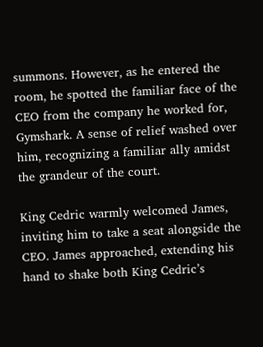summons. However, as he entered the room, he spotted the familiar face of the CEO from the company he worked for, Gymshark. A sense of relief washed over him, recognizing a familiar ally amidst the grandeur of the court.

King Cedric warmly welcomed James, inviting him to take a seat alongside the CEO. James approached, extending his hand to shake both King Cedric’s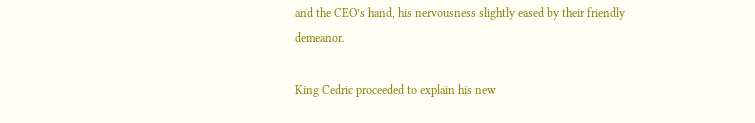and the CEO’s hand, his nervousness slightly eased by their friendly demeanor.

King Cedric proceeded to explain his new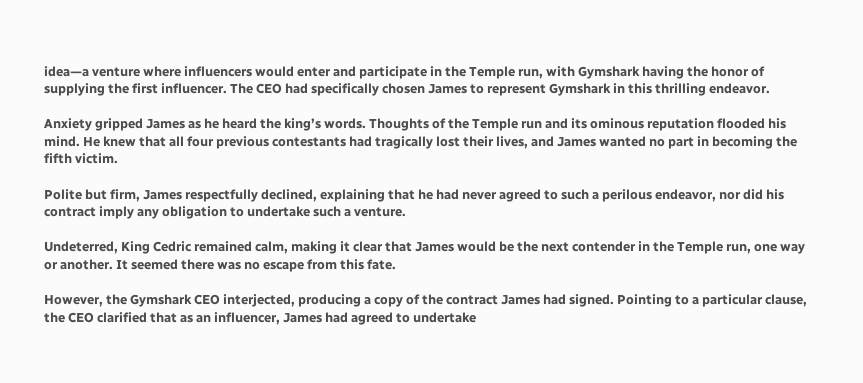idea—a venture where influencers would enter and participate in the Temple run, with Gymshark having the honor of supplying the first influencer. The CEO had specifically chosen James to represent Gymshark in this thrilling endeavor.

Anxiety gripped James as he heard the king’s words. Thoughts of the Temple run and its ominous reputation flooded his mind. He knew that all four previous contestants had tragically lost their lives, and James wanted no part in becoming the fifth victim.

Polite but firm, James respectfully declined, explaining that he had never agreed to such a perilous endeavor, nor did his contract imply any obligation to undertake such a venture.

Undeterred, King Cedric remained calm, making it clear that James would be the next contender in the Temple run, one way or another. It seemed there was no escape from this fate.

However, the Gymshark CEO interjected, producing a copy of the contract James had signed. Pointing to a particular clause, the CEO clarified that as an influencer, James had agreed to undertake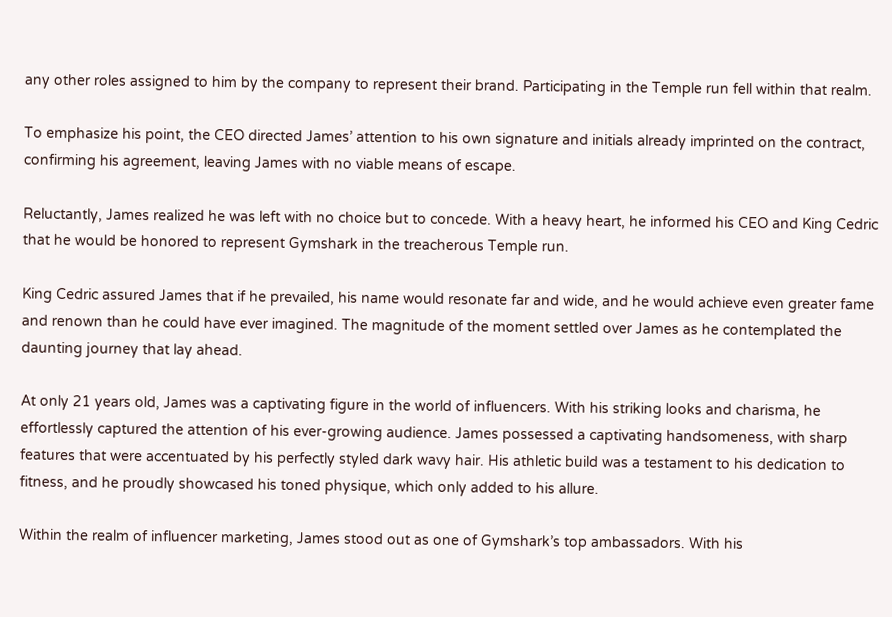any other roles assigned to him by the company to represent their brand. Participating in the Temple run fell within that realm.

To emphasize his point, the CEO directed James’ attention to his own signature and initials already imprinted on the contract, confirming his agreement, leaving James with no viable means of escape.

Reluctantly, James realized he was left with no choice but to concede. With a heavy heart, he informed his CEO and King Cedric that he would be honored to represent Gymshark in the treacherous Temple run.

King Cedric assured James that if he prevailed, his name would resonate far and wide, and he would achieve even greater fame and renown than he could have ever imagined. The magnitude of the moment settled over James as he contemplated the daunting journey that lay ahead.

At only 21 years old, James was a captivating figure in the world of influencers. With his striking looks and charisma, he effortlessly captured the attention of his ever-growing audience. James possessed a captivating handsomeness, with sharp features that were accentuated by his perfectly styled dark wavy hair. His athletic build was a testament to his dedication to fitness, and he proudly showcased his toned physique, which only added to his allure.

Within the realm of influencer marketing, James stood out as one of Gymshark’s top ambassadors. With his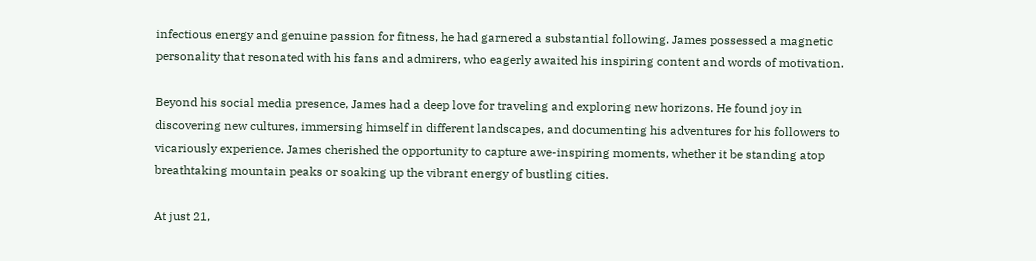infectious energy and genuine passion for fitness, he had garnered a substantial following. James possessed a magnetic personality that resonated with his fans and admirers, who eagerly awaited his inspiring content and words of motivation.

Beyond his social media presence, James had a deep love for traveling and exploring new horizons. He found joy in discovering new cultures, immersing himself in different landscapes, and documenting his adventures for his followers to vicariously experience. James cherished the opportunity to capture awe-inspiring moments, whether it be standing atop breathtaking mountain peaks or soaking up the vibrant energy of bustling cities.

At just 21,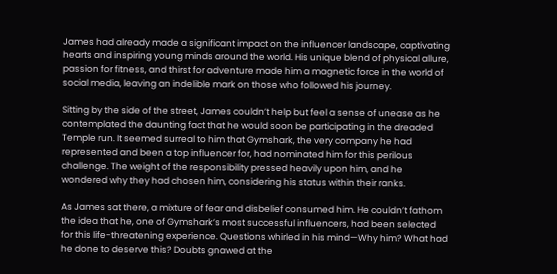James had already made a significant impact on the influencer landscape, captivating hearts and inspiring young minds around the world. His unique blend of physical allure, passion for fitness, and thirst for adventure made him a magnetic force in the world of social media, leaving an indelible mark on those who followed his journey.

Sitting by the side of the street, James couldn’t help but feel a sense of unease as he contemplated the daunting fact that he would soon be participating in the dreaded Temple run. It seemed surreal to him that Gymshark, the very company he had represented and been a top influencer for, had nominated him for this perilous challenge. The weight of the responsibility pressed heavily upon him, and he wondered why they had chosen him, considering his status within their ranks.

As James sat there, a mixture of fear and disbelief consumed him. He couldn’t fathom the idea that he, one of Gymshark’s most successful influencers, had been selected for this life-threatening experience. Questions whirled in his mind—Why him? What had he done to deserve this? Doubts gnawed at the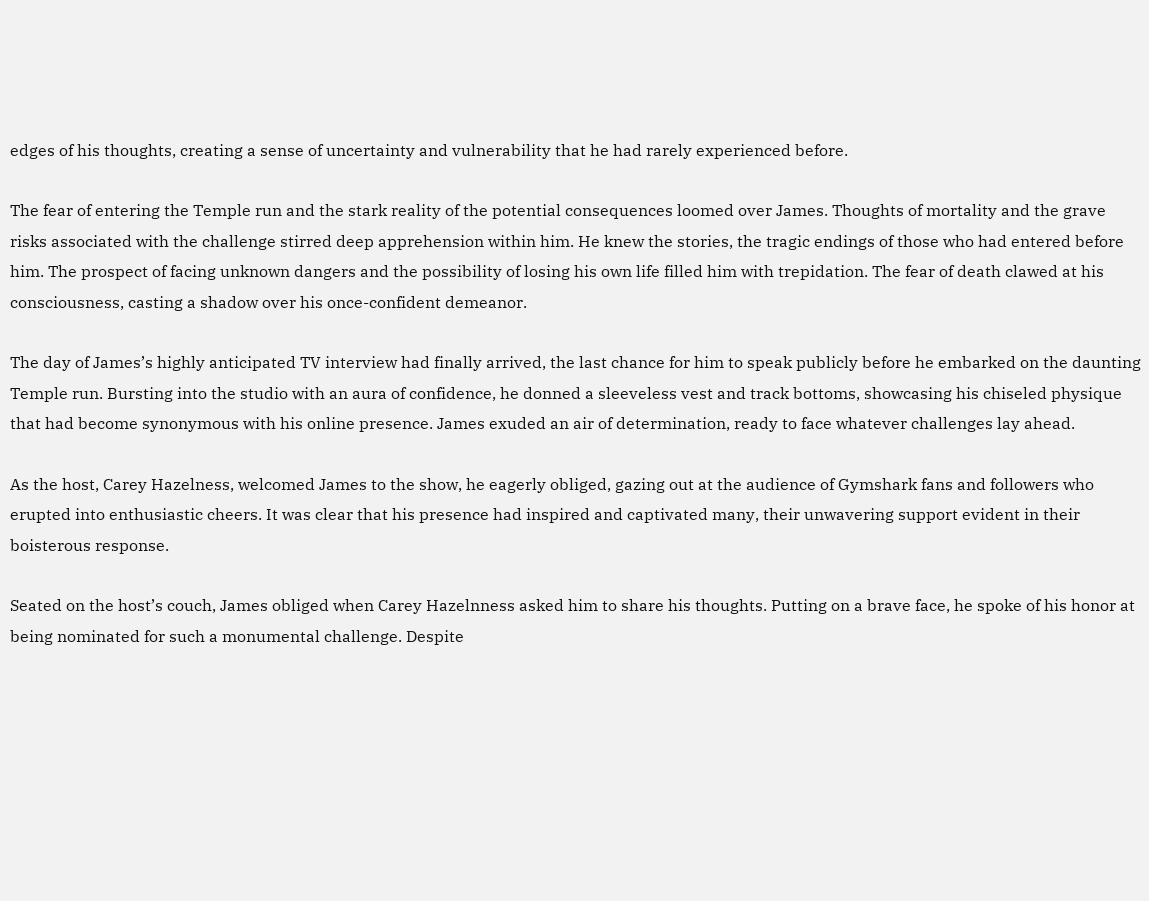edges of his thoughts, creating a sense of uncertainty and vulnerability that he had rarely experienced before.

The fear of entering the Temple run and the stark reality of the potential consequences loomed over James. Thoughts of mortality and the grave risks associated with the challenge stirred deep apprehension within him. He knew the stories, the tragic endings of those who had entered before him. The prospect of facing unknown dangers and the possibility of losing his own life filled him with trepidation. The fear of death clawed at his consciousness, casting a shadow over his once-confident demeanor.

The day of James’s highly anticipated TV interview had finally arrived, the last chance for him to speak publicly before he embarked on the daunting Temple run. Bursting into the studio with an aura of confidence, he donned a sleeveless vest and track bottoms, showcasing his chiseled physique that had become synonymous with his online presence. James exuded an air of determination, ready to face whatever challenges lay ahead.

As the host, Carey Hazelness, welcomed James to the show, he eagerly obliged, gazing out at the audience of Gymshark fans and followers who erupted into enthusiastic cheers. It was clear that his presence had inspired and captivated many, their unwavering support evident in their boisterous response.

Seated on the host’s couch, James obliged when Carey Hazelnness asked him to share his thoughts. Putting on a brave face, he spoke of his honor at being nominated for such a monumental challenge. Despite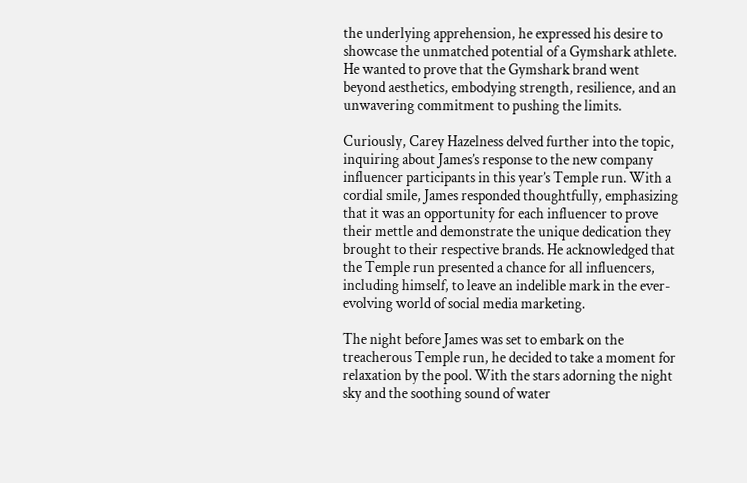the underlying apprehension, he expressed his desire to showcase the unmatched potential of a Gymshark athlete. He wanted to prove that the Gymshark brand went beyond aesthetics, embodying strength, resilience, and an unwavering commitment to pushing the limits.

Curiously, Carey Hazelness delved further into the topic, inquiring about James’s response to the new company influencer participants in this year’s Temple run. With a cordial smile, James responded thoughtfully, emphasizing that it was an opportunity for each influencer to prove their mettle and demonstrate the unique dedication they brought to their respective brands. He acknowledged that the Temple run presented a chance for all influencers, including himself, to leave an indelible mark in the ever-evolving world of social media marketing.

The night before James was set to embark on the treacherous Temple run, he decided to take a moment for relaxation by the pool. With the stars adorning the night sky and the soothing sound of water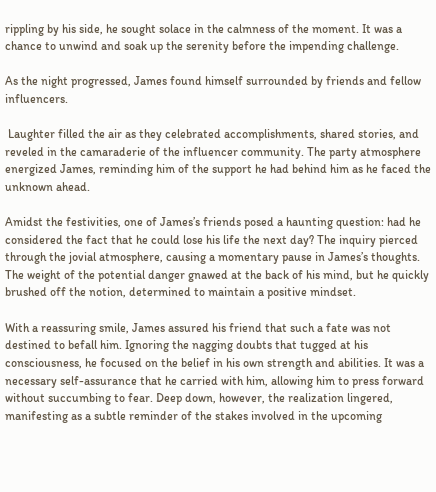rippling by his side, he sought solace in the calmness of the moment. It was a chance to unwind and soak up the serenity before the impending challenge.

As the night progressed, James found himself surrounded by friends and fellow influencers.

 Laughter filled the air as they celebrated accomplishments, shared stories, and reveled in the camaraderie of the influencer community. The party atmosphere energized James, reminding him of the support he had behind him as he faced the unknown ahead.

Amidst the festivities, one of James’s friends posed a haunting question: had he considered the fact that he could lose his life the next day? The inquiry pierced through the jovial atmosphere, causing a momentary pause in James’s thoughts. The weight of the potential danger gnawed at the back of his mind, but he quickly brushed off the notion, determined to maintain a positive mindset.

With a reassuring smile, James assured his friend that such a fate was not destined to befall him. Ignoring the nagging doubts that tugged at his consciousness, he focused on the belief in his own strength and abilities. It was a necessary self-assurance that he carried with him, allowing him to press forward without succumbing to fear. Deep down, however, the realization lingered, manifesting as a subtle reminder of the stakes involved in the upcoming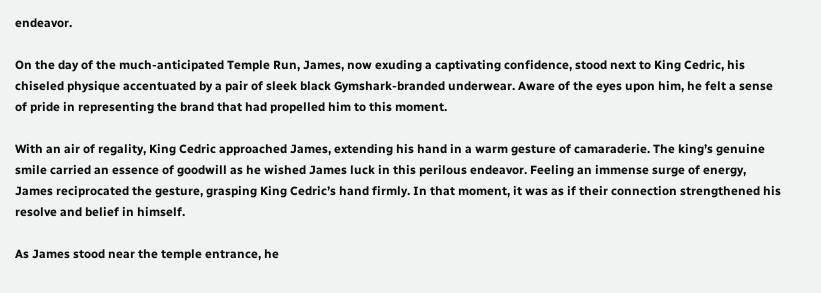endeavor.

On the day of the much-anticipated Temple Run, James, now exuding a captivating confidence, stood next to King Cedric, his chiseled physique accentuated by a pair of sleek black Gymshark-branded underwear. Aware of the eyes upon him, he felt a sense of pride in representing the brand that had propelled him to this moment.

With an air of regality, King Cedric approached James, extending his hand in a warm gesture of camaraderie. The king’s genuine smile carried an essence of goodwill as he wished James luck in this perilous endeavor. Feeling an immense surge of energy, James reciprocated the gesture, grasping King Cedric’s hand firmly. In that moment, it was as if their connection strengthened his resolve and belief in himself.

As James stood near the temple entrance, he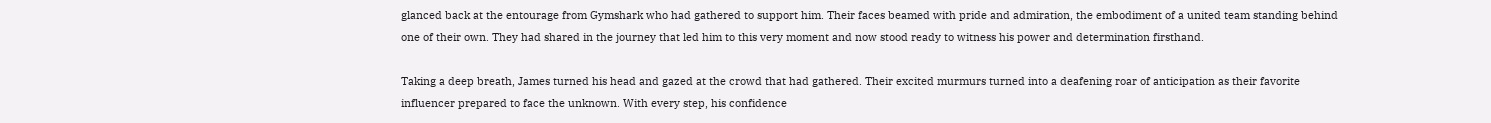glanced back at the entourage from Gymshark who had gathered to support him. Their faces beamed with pride and admiration, the embodiment of a united team standing behind one of their own. They had shared in the journey that led him to this very moment and now stood ready to witness his power and determination firsthand.

Taking a deep breath, James turned his head and gazed at the crowd that had gathered. Their excited murmurs turned into a deafening roar of anticipation as their favorite influencer prepared to face the unknown. With every step, his confidence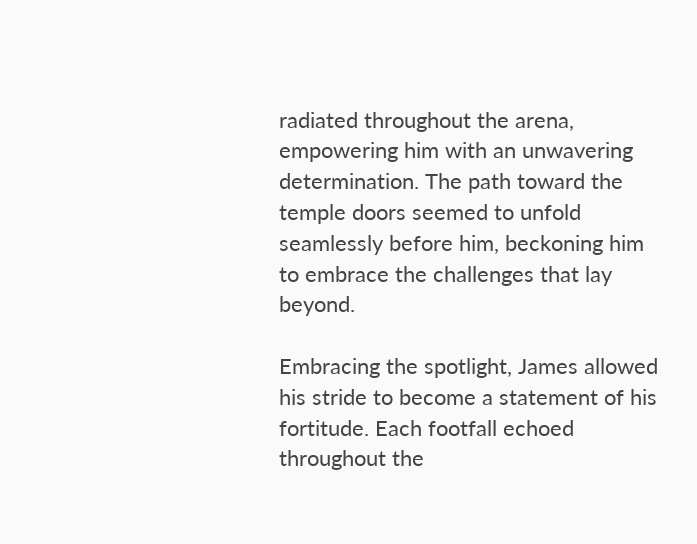radiated throughout the arena, empowering him with an unwavering determination. The path toward the temple doors seemed to unfold seamlessly before him, beckoning him to embrace the challenges that lay beyond.

Embracing the spotlight, James allowed his stride to become a statement of his fortitude. Each footfall echoed throughout the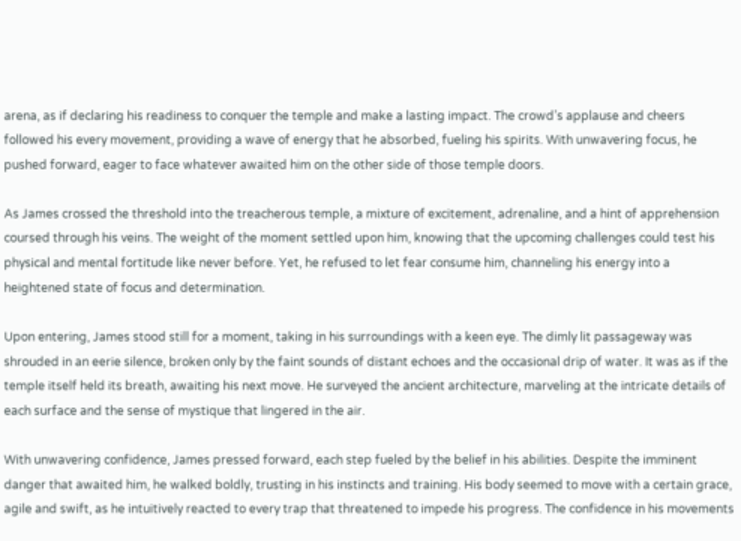arena, as if declaring his readiness to conquer the temple and make a lasting impact. The crowd’s applause and cheers followed his every movement, providing a wave of energy that he absorbed, fueling his spirits. With unwavering focus, he pushed forward, eager to face whatever awaited him on the other side of those temple doors.

As James crossed the threshold into the treacherous temple, a mixture of excitement, adrenaline, and a hint of apprehension coursed through his veins. The weight of the moment settled upon him, knowing that the upcoming challenges could test his physical and mental fortitude like never before. Yet, he refused to let fear consume him, channeling his energy into a heightened state of focus and determination.

Upon entering, James stood still for a moment, taking in his surroundings with a keen eye. The dimly lit passageway was shrouded in an eerie silence, broken only by the faint sounds of distant echoes and the occasional drip of water. It was as if the temple itself held its breath, awaiting his next move. He surveyed the ancient architecture, marveling at the intricate details of each surface and the sense of mystique that lingered in the air.

With unwavering confidence, James pressed forward, each step fueled by the belief in his abilities. Despite the imminent danger that awaited him, he walked boldly, trusting in his instincts and training. His body seemed to move with a certain grace, agile and swift, as he intuitively reacted to every trap that threatened to impede his progress. The confidence in his movements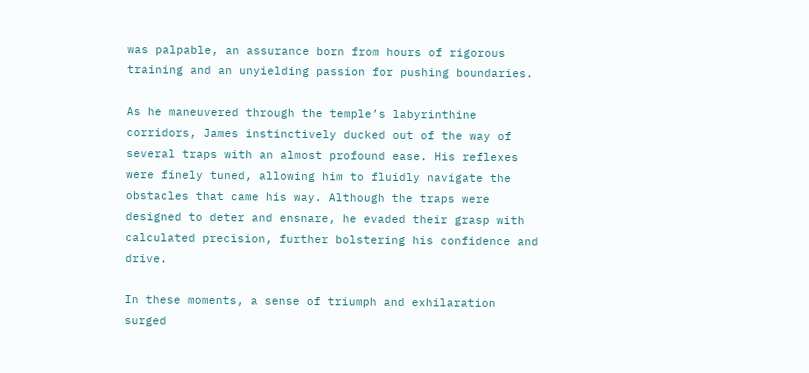was palpable, an assurance born from hours of rigorous training and an unyielding passion for pushing boundaries.

As he maneuvered through the temple’s labyrinthine corridors, James instinctively ducked out of the way of several traps with an almost profound ease. His reflexes were finely tuned, allowing him to fluidly navigate the obstacles that came his way. Although the traps were designed to deter and ensnare, he evaded their grasp with calculated precision, further bolstering his confidence and drive.

In these moments, a sense of triumph and exhilaration surged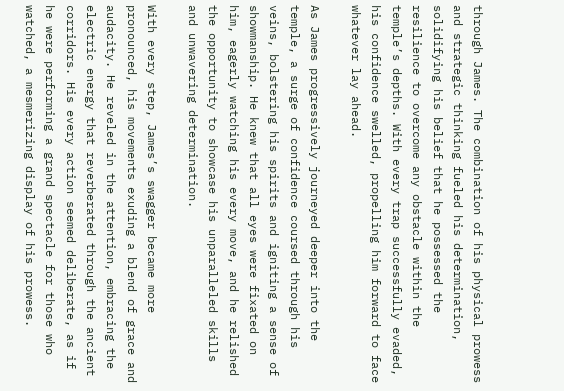through James. The combination of his physical prowess and strategic thinking fueled his determination, solidifying his belief that he possessed the resilience to overcome any obstacle within the temple’s depths. With every trap successfully evaded, his confidence swelled, propelling him forward to face whatever lay ahead.

As James progressively journeyed deeper into the temple, a surge of confidence coursed through his veins, bolstering his spirits and igniting a sense of showmanship. He knew that all eyes were fixated on him, eagerly watching his every move, and he relished the opportunity to showcase his unparalleled skills and unwavering determination.

With every step, James’s swagger became more pronounced, his movements exuding a blend of grace and audacity. He reveled in the attention, embracing the electric energy that reverberated through the ancient corridors. His every action seemed deliberate, as if he were performing a grand spectacle for those who watched, a mesmerizing display of his prowess.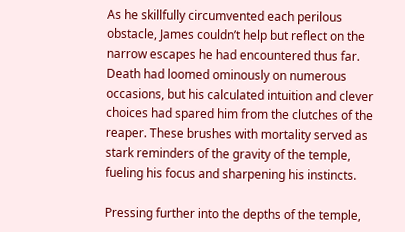As he skillfully circumvented each perilous obstacle, James couldn’t help but reflect on the narrow escapes he had encountered thus far. Death had loomed ominously on numerous occasions, but his calculated intuition and clever choices had spared him from the clutches of the reaper. These brushes with mortality served as stark reminders of the gravity of the temple, fueling his focus and sharpening his instincts.

Pressing further into the depths of the temple,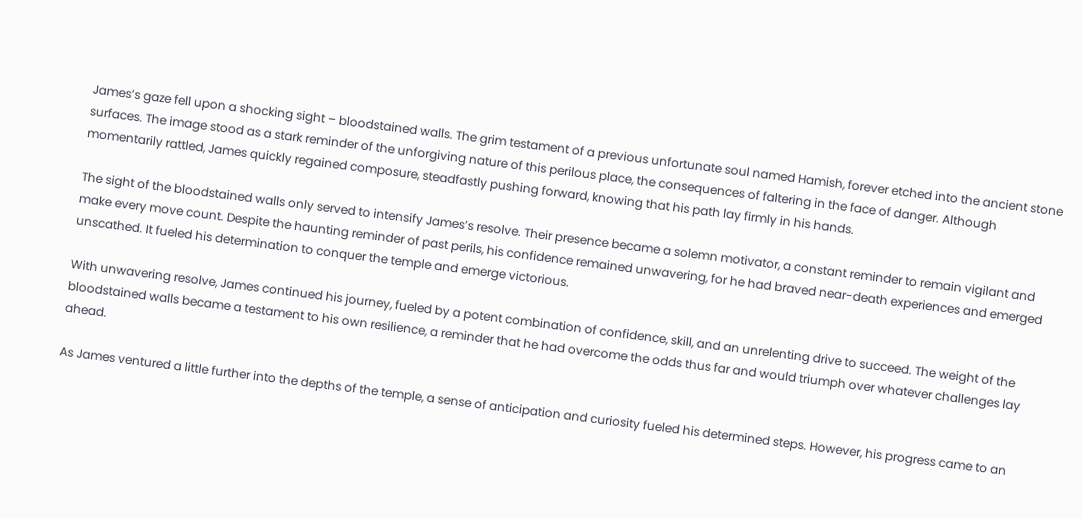James’s gaze fell upon a shocking sight – bloodstained walls. The grim testament of a previous unfortunate soul named Hamish, forever etched into the ancient stone surfaces. The image stood as a stark reminder of the unforgiving nature of this perilous place, the consequences of faltering in the face of danger. Although momentarily rattled, James quickly regained composure, steadfastly pushing forward, knowing that his path lay firmly in his hands.

The sight of the bloodstained walls only served to intensify James’s resolve. Their presence became a solemn motivator, a constant reminder to remain vigilant and make every move count. Despite the haunting reminder of past perils, his confidence remained unwavering, for he had braved near-death experiences and emerged unscathed. It fueled his determination to conquer the temple and emerge victorious.

With unwavering resolve, James continued his journey, fueled by a potent combination of confidence, skill, and an unrelenting drive to succeed. The weight of the bloodstained walls became a testament to his own resilience, a reminder that he had overcome the odds thus far and would triumph over whatever challenges lay ahead.

As James ventured a little further into the depths of the temple, a sense of anticipation and curiosity fueled his determined steps. However, his progress came to an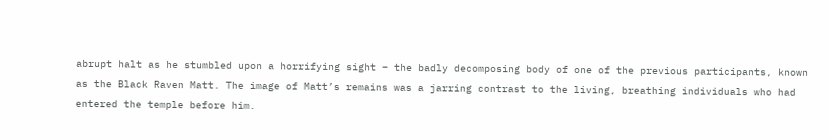abrupt halt as he stumbled upon a horrifying sight – the badly decomposing body of one of the previous participants, known as the Black Raven Matt. The image of Matt’s remains was a jarring contrast to the living, breathing individuals who had entered the temple before him.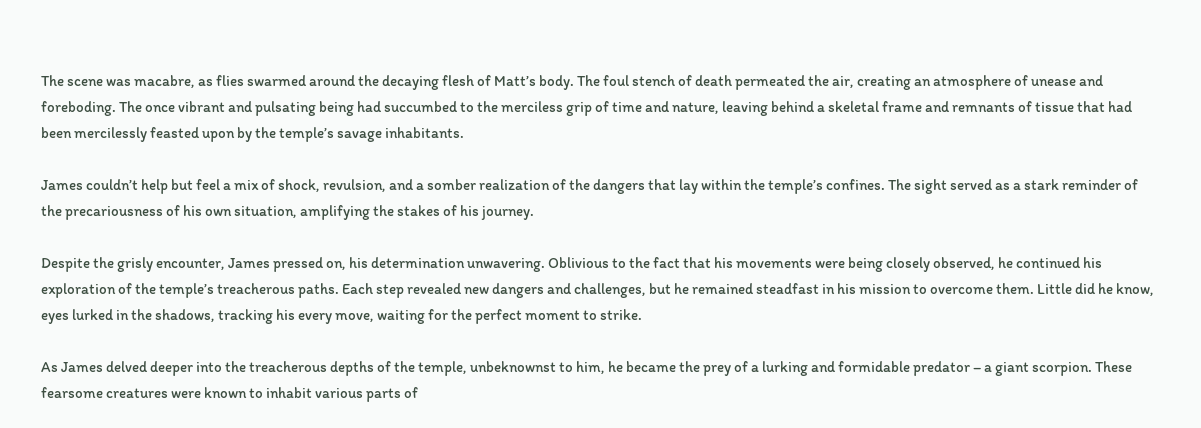The scene was macabre, as flies swarmed around the decaying flesh of Matt’s body. The foul stench of death permeated the air, creating an atmosphere of unease and foreboding. The once vibrant and pulsating being had succumbed to the merciless grip of time and nature, leaving behind a skeletal frame and remnants of tissue that had been mercilessly feasted upon by the temple’s savage inhabitants.

James couldn’t help but feel a mix of shock, revulsion, and a somber realization of the dangers that lay within the temple’s confines. The sight served as a stark reminder of the precariousness of his own situation, amplifying the stakes of his journey.

Despite the grisly encounter, James pressed on, his determination unwavering. Oblivious to the fact that his movements were being closely observed, he continued his exploration of the temple’s treacherous paths. Each step revealed new dangers and challenges, but he remained steadfast in his mission to overcome them. Little did he know, eyes lurked in the shadows, tracking his every move, waiting for the perfect moment to strike.

As James delved deeper into the treacherous depths of the temple, unbeknownst to him, he became the prey of a lurking and formidable predator – a giant scorpion. These fearsome creatures were known to inhabit various parts of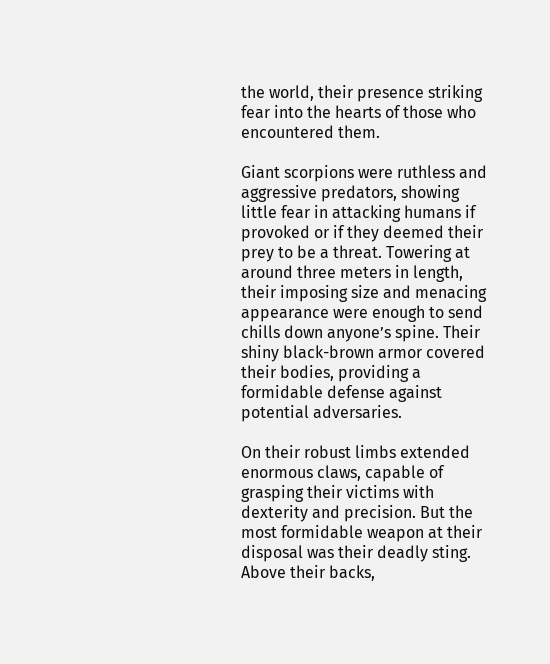the world, their presence striking fear into the hearts of those who encountered them.

Giant scorpions were ruthless and aggressive predators, showing little fear in attacking humans if provoked or if they deemed their prey to be a threat. Towering at around three meters in length, their imposing size and menacing appearance were enough to send chills down anyone’s spine. Their shiny black-brown armor covered their bodies, providing a formidable defense against potential adversaries.

On their robust limbs extended enormous claws, capable of grasping their victims with dexterity and precision. But the most formidable weapon at their disposal was their deadly sting. Above their backs,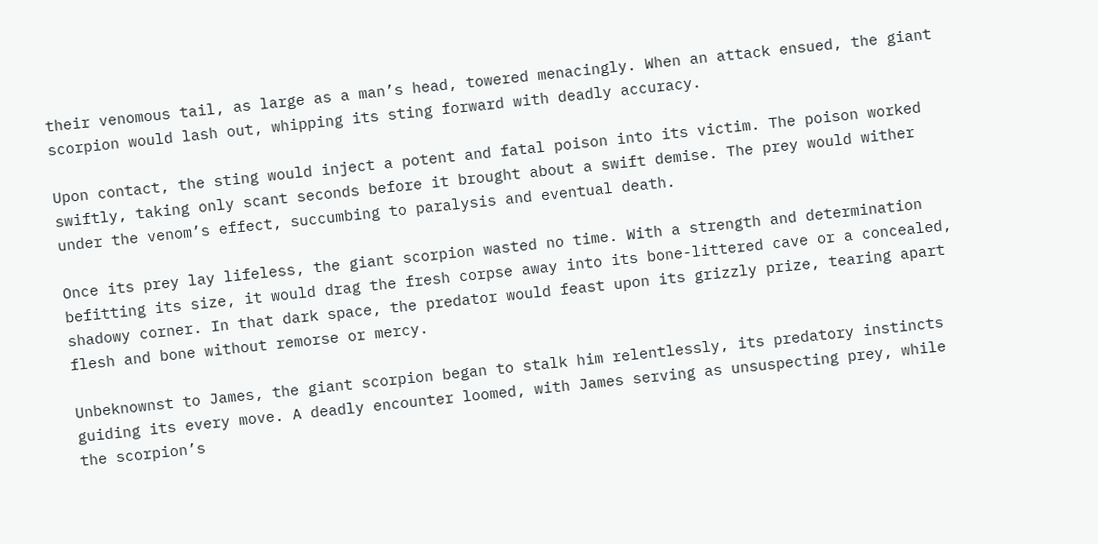their venomous tail, as large as a man’s head, towered menacingly. When an attack ensued, the giant scorpion would lash out, whipping its sting forward with deadly accuracy.

Upon contact, the sting would inject a potent and fatal poison into its victim. The poison worked swiftly, taking only scant seconds before it brought about a swift demise. The prey would wither under the venom’s effect, succumbing to paralysis and eventual death.

Once its prey lay lifeless, the giant scorpion wasted no time. With a strength and determination befitting its size, it would drag the fresh corpse away into its bone-littered cave or a concealed, shadowy corner. In that dark space, the predator would feast upon its grizzly prize, tearing apart flesh and bone without remorse or mercy.

Unbeknownst to James, the giant scorpion began to stalk him relentlessly, its predatory instincts guiding its every move. A deadly encounter loomed, with James serving as unsuspecting prey, while the scorpion’s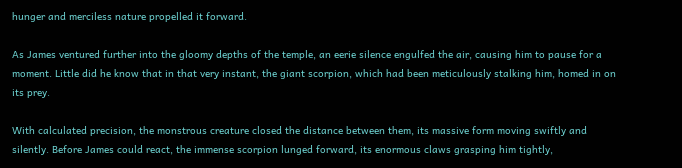hunger and merciless nature propelled it forward.

As James ventured further into the gloomy depths of the temple, an eerie silence engulfed the air, causing him to pause for a moment. Little did he know that in that very instant, the giant scorpion, which had been meticulously stalking him, homed in on its prey.

With calculated precision, the monstrous creature closed the distance between them, its massive form moving swiftly and silently. Before James could react, the immense scorpion lunged forward, its enormous claws grasping him tightly,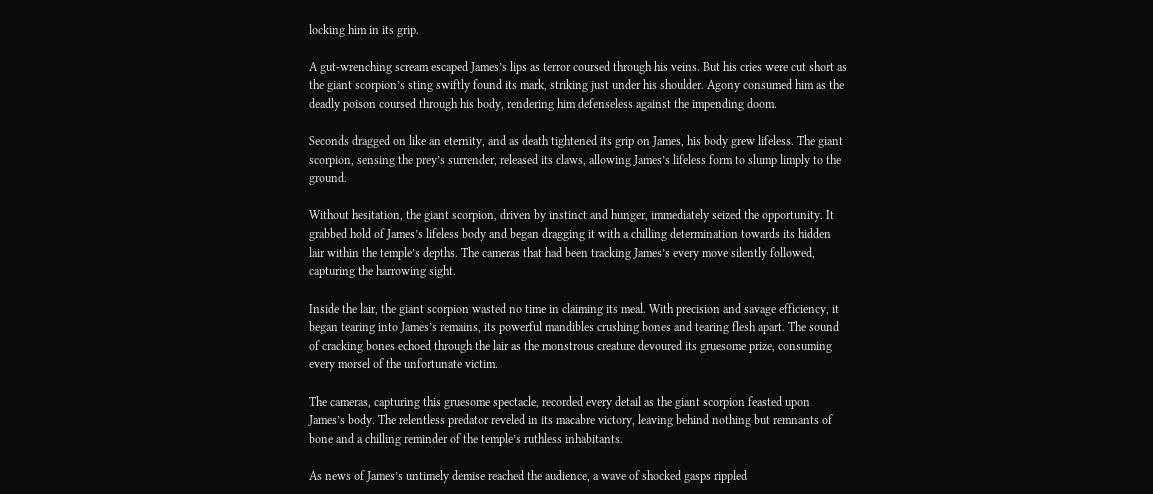locking him in its grip.

A gut-wrenching scream escaped James’s lips as terror coursed through his veins. But his cries were cut short as the giant scorpion’s sting swiftly found its mark, striking just under his shoulder. Agony consumed him as the deadly poison coursed through his body, rendering him defenseless against the impending doom.

Seconds dragged on like an eternity, and as death tightened its grip on James, his body grew lifeless. The giant scorpion, sensing the prey’s surrender, released its claws, allowing James’s lifeless form to slump limply to the ground.

Without hesitation, the giant scorpion, driven by instinct and hunger, immediately seized the opportunity. It grabbed hold of James’s lifeless body and began dragging it with a chilling determination towards its hidden lair within the temple’s depths. The cameras that had been tracking James’s every move silently followed, capturing the harrowing sight.

Inside the lair, the giant scorpion wasted no time in claiming its meal. With precision and savage efficiency, it began tearing into James’s remains, its powerful mandibles crushing bones and tearing flesh apart. The sound of cracking bones echoed through the lair as the monstrous creature devoured its gruesome prize, consuming every morsel of the unfortunate victim.

The cameras, capturing this gruesome spectacle, recorded every detail as the giant scorpion feasted upon James’s body. The relentless predator reveled in its macabre victory, leaving behind nothing but remnants of bone and a chilling reminder of the temple’s ruthless inhabitants.

As news of James’s untimely demise reached the audience, a wave of shocked gasps rippled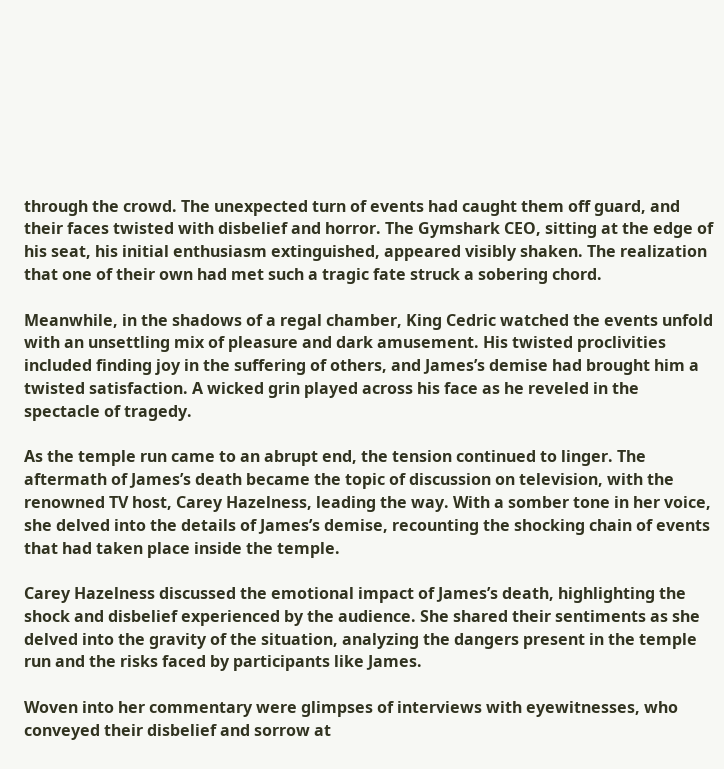through the crowd. The unexpected turn of events had caught them off guard, and their faces twisted with disbelief and horror. The Gymshark CEO, sitting at the edge of his seat, his initial enthusiasm extinguished, appeared visibly shaken. The realization that one of their own had met such a tragic fate struck a sobering chord.

Meanwhile, in the shadows of a regal chamber, King Cedric watched the events unfold with an unsettling mix of pleasure and dark amusement. His twisted proclivities included finding joy in the suffering of others, and James’s demise had brought him a twisted satisfaction. A wicked grin played across his face as he reveled in the spectacle of tragedy.

As the temple run came to an abrupt end, the tension continued to linger. The aftermath of James’s death became the topic of discussion on television, with the renowned TV host, Carey Hazelness, leading the way. With a somber tone in her voice, she delved into the details of James’s demise, recounting the shocking chain of events that had taken place inside the temple.

Carey Hazelness discussed the emotional impact of James’s death, highlighting the shock and disbelief experienced by the audience. She shared their sentiments as she delved into the gravity of the situation, analyzing the dangers present in the temple run and the risks faced by participants like James.

Woven into her commentary were glimpses of interviews with eyewitnesses, who conveyed their disbelief and sorrow at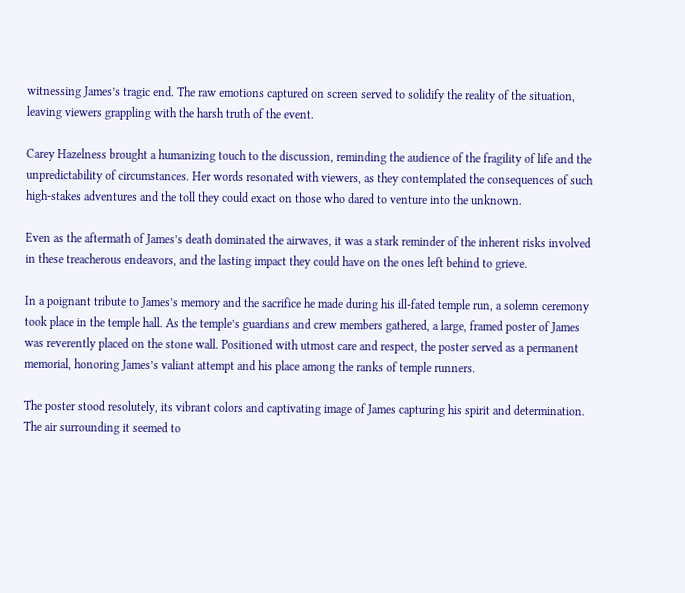witnessing James’s tragic end. The raw emotions captured on screen served to solidify the reality of the situation, leaving viewers grappling with the harsh truth of the event.

Carey Hazelness brought a humanizing touch to the discussion, reminding the audience of the fragility of life and the unpredictability of circumstances. Her words resonated with viewers, as they contemplated the consequences of such high-stakes adventures and the toll they could exact on those who dared to venture into the unknown.

Even as the aftermath of James’s death dominated the airwaves, it was a stark reminder of the inherent risks involved in these treacherous endeavors, and the lasting impact they could have on the ones left behind to grieve.

In a poignant tribute to James’s memory and the sacrifice he made during his ill-fated temple run, a solemn ceremony took place in the temple hall. As the temple’s guardians and crew members gathered, a large, framed poster of James was reverently placed on the stone wall. Positioned with utmost care and respect, the poster served as a permanent memorial, honoring James’s valiant attempt and his place among the ranks of temple runners.

The poster stood resolutely, its vibrant colors and captivating image of James capturing his spirit and determination. The air surrounding it seemed to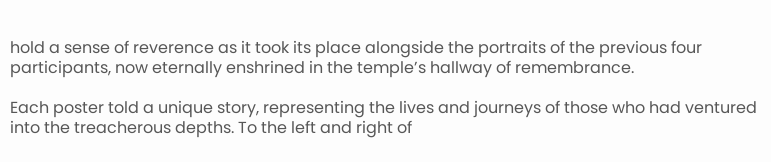hold a sense of reverence as it took its place alongside the portraits of the previous four participants, now eternally enshrined in the temple’s hallway of remembrance.

Each poster told a unique story, representing the lives and journeys of those who had ventured into the treacherous depths. To the left and right of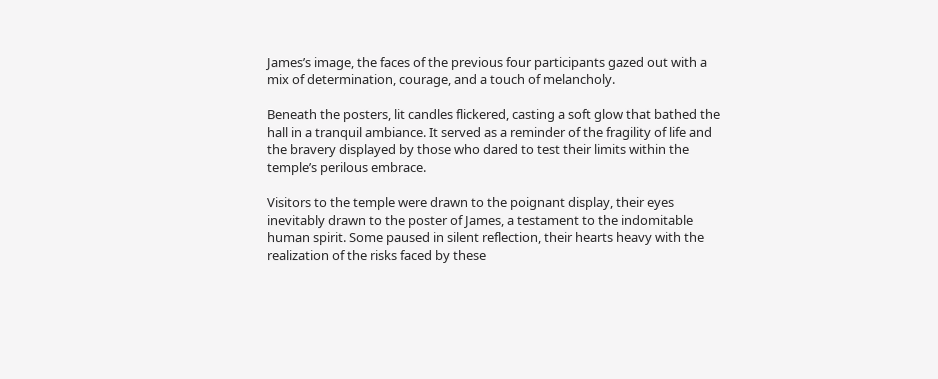James’s image, the faces of the previous four participants gazed out with a mix of determination, courage, and a touch of melancholy.

Beneath the posters, lit candles flickered, casting a soft glow that bathed the hall in a tranquil ambiance. It served as a reminder of the fragility of life and the bravery displayed by those who dared to test their limits within the temple’s perilous embrace.

Visitors to the temple were drawn to the poignant display, their eyes inevitably drawn to the poster of James, a testament to the indomitable human spirit. Some paused in silent reflection, their hearts heavy with the realization of the risks faced by these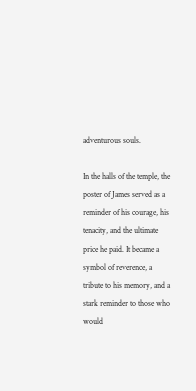adventurous souls.

In the halls of the temple, the poster of James served as a reminder of his courage, his tenacity, and the ultimate price he paid. It became a symbol of reverence, a tribute to his memory, and a stark reminder to those who would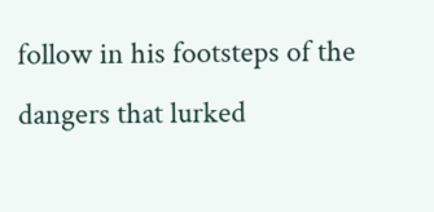follow in his footsteps of the dangers that lurked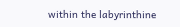within the labyrinthine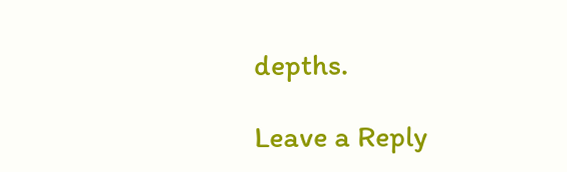depths.

Leave a Reply